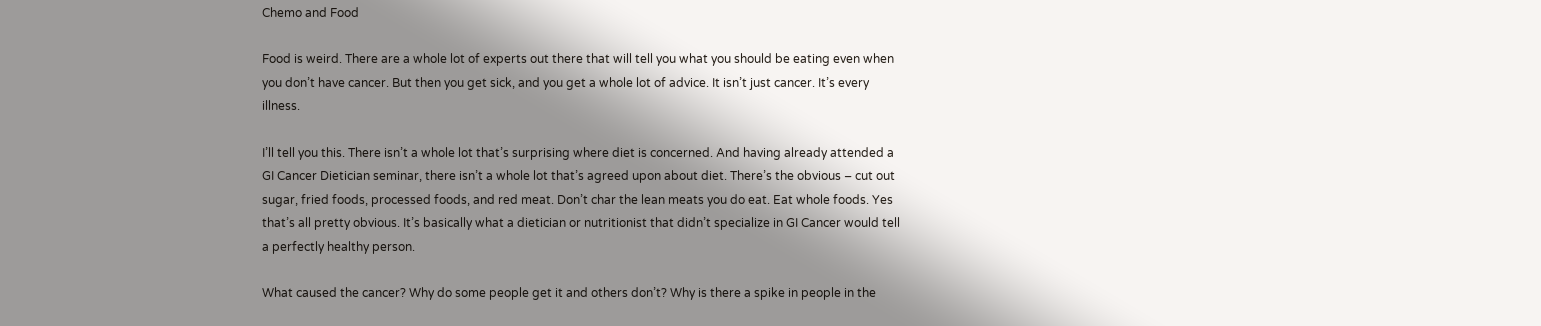Chemo and Food

Food is weird. There are a whole lot of experts out there that will tell you what you should be eating even when you don’t have cancer. But then you get sick, and you get a whole lot of advice. It isn’t just cancer. It’s every illness.

I’ll tell you this. There isn’t a whole lot that’s surprising where diet is concerned. And having already attended a GI Cancer Dietician seminar, there isn’t a whole lot that’s agreed upon about diet. There’s the obvious – cut out sugar, fried foods, processed foods, and red meat. Don’t char the lean meats you do eat. Eat whole foods. Yes that’s all pretty obvious. It’s basically what a dietician or nutritionist that didn’t specialize in GI Cancer would tell a perfectly healthy person.

What caused the cancer? Why do some people get it and others don’t? Why is there a spike in people in the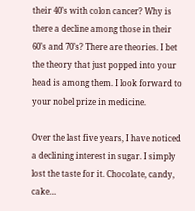their 40’s with colon cancer? Why is there a decline among those in their 60’s and 70’s? There are theories. I bet the theory that just popped into your head is among them. I look forward to your nobel prize in medicine.

Over the last five years, I have noticed a declining interest in sugar. I simply lost the taste for it. Chocolate, candy, cake…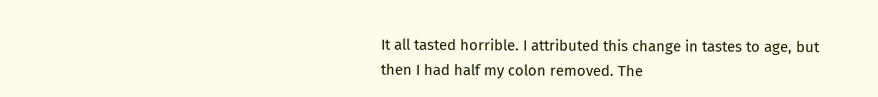It all tasted horrible. I attributed this change in tastes to age, but then I had half my colon removed. The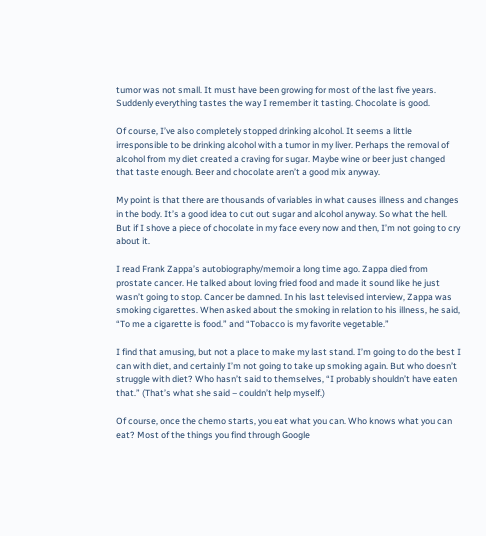tumor was not small. It must have been growing for most of the last five years. Suddenly everything tastes the way I remember it tasting. Chocolate is good.

Of course, I’ve also completely stopped drinking alcohol. It seems a little irresponsible to be drinking alcohol with a tumor in my liver. Perhaps the removal of alcohol from my diet created a craving for sugar. Maybe wine or beer just changed that taste enough. Beer and chocolate aren’t a good mix anyway.

My point is that there are thousands of variables in what causes illness and changes in the body. It’s a good idea to cut out sugar and alcohol anyway. So what the hell. But if I shove a piece of chocolate in my face every now and then, I’m not going to cry about it.

I read Frank Zappa’s autobiography/memoir a long time ago. Zappa died from prostate cancer. He talked about loving fried food and made it sound like he just wasn’t going to stop. Cancer be damned. In his last televised interview, Zappa was smoking cigarettes. When asked about the smoking in relation to his illness, he said, “To me a cigarette is food.” and “Tobacco is my favorite vegetable.”

I find that amusing, but not a place to make my last stand. I’m going to do the best I can with diet, and certainly I’m not going to take up smoking again. But who doesn’t struggle with diet? Who hasn’t said to themselves, “I probably shouldn’t have eaten that.” (That’s what she said – couldn’t help myself.)

Of course, once the chemo starts, you eat what you can. Who knows what you can eat? Most of the things you find through Google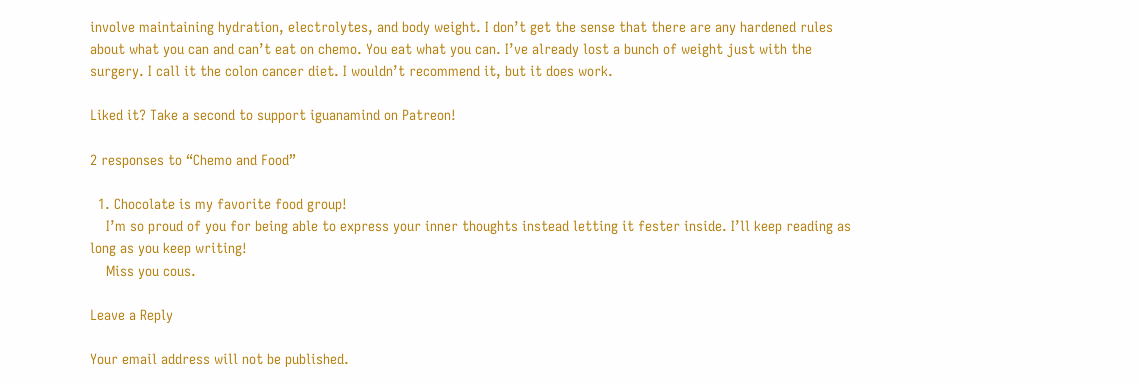involve maintaining hydration, electrolytes, and body weight. I don’t get the sense that there are any hardened rules about what you can and can’t eat on chemo. You eat what you can. I’ve already lost a bunch of weight just with the surgery. I call it the colon cancer diet. I wouldn’t recommend it, but it does work.

Liked it? Take a second to support iguanamind on Patreon!

2 responses to “Chemo and Food”

  1. Chocolate is my favorite food group!
    I’m so proud of you for being able to express your inner thoughts instead letting it fester inside. I’ll keep reading as long as you keep writing!
    Miss you cous.

Leave a Reply

Your email address will not be published.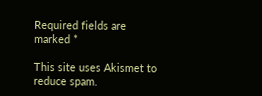Required fields are marked *

This site uses Akismet to reduce spam.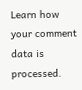Learn how your comment data is processed.